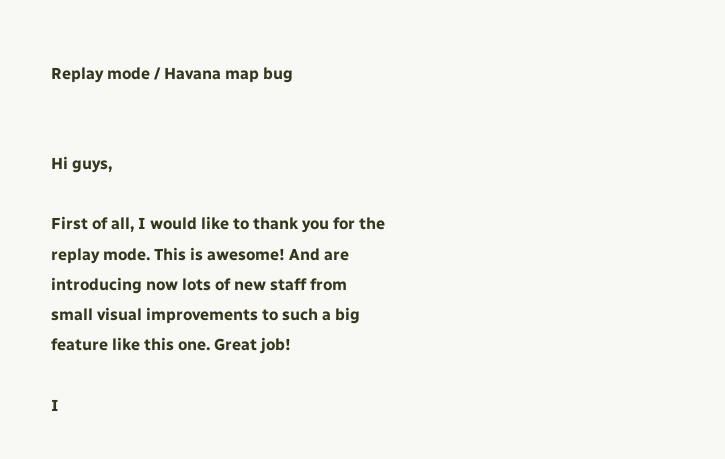Replay mode / Havana map bug


Hi guys,

First of all, I would like to thank you for the replay mode. This is awesome! And are introducing now lots of new staff from small visual improvements to such a big feature like this one. Great job!

I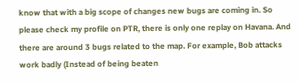know that with a big scope of changes new bugs are coming in. So please check my profile on PTR, there is only one replay on Havana. And there are around 3 bugs related to the map. For example, Bob attacks work badly (Instead of being beaten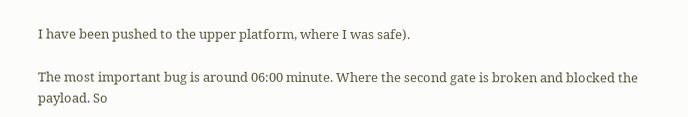I have been pushed to the upper platform, where I was safe).

The most important bug is around 06:00 minute. Where the second gate is broken and blocked the payload. So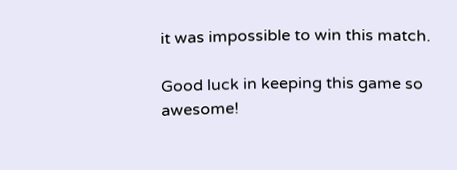it was impossible to win this match.

Good luck in keeping this game so awesome!